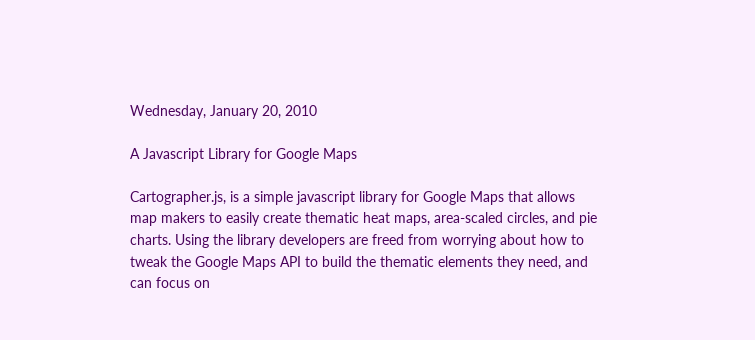Wednesday, January 20, 2010

A Javascript Library for Google Maps

Cartographer.js, is a simple javascript library for Google Maps that allows map makers to easily create thematic heat maps, area-scaled circles, and pie charts. Using the library developers are freed from worrying about how to tweak the Google Maps API to build the thematic elements they need, and can focus on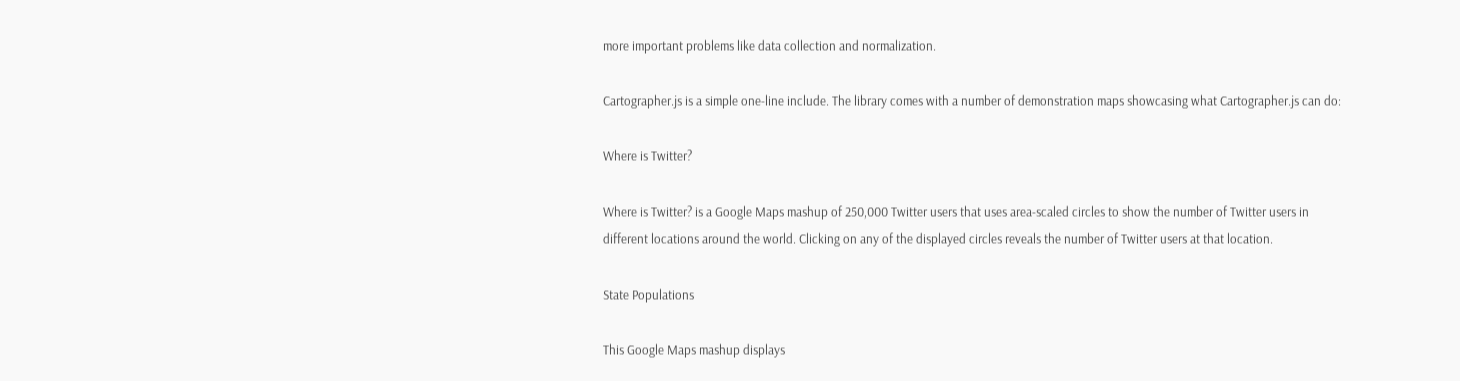more important problems like data collection and normalization.

Cartographer.js is a simple one-line include. The library comes with a number of demonstration maps showcasing what Cartographer.js can do:

Where is Twitter?

Where is Twitter? is a Google Maps mashup of 250,000 Twitter users that uses area-scaled circles to show the number of Twitter users in different locations around the world. Clicking on any of the displayed circles reveals the number of Twitter users at that location.

State Populations

This Google Maps mashup displays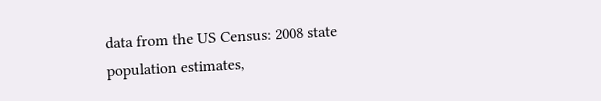data from the US Census: 2008 state population estimates,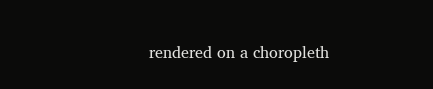rendered on a choropleth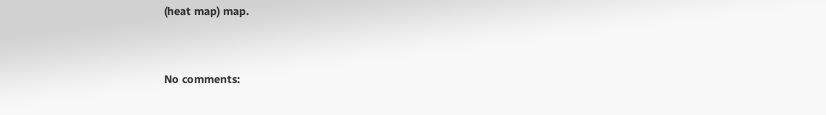(heat map) map.


No comments: